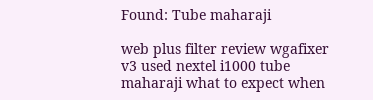Found: Tube maharaji

web plus filter review wgafixer v3 used nextel i1000 tube maharaji what to expect when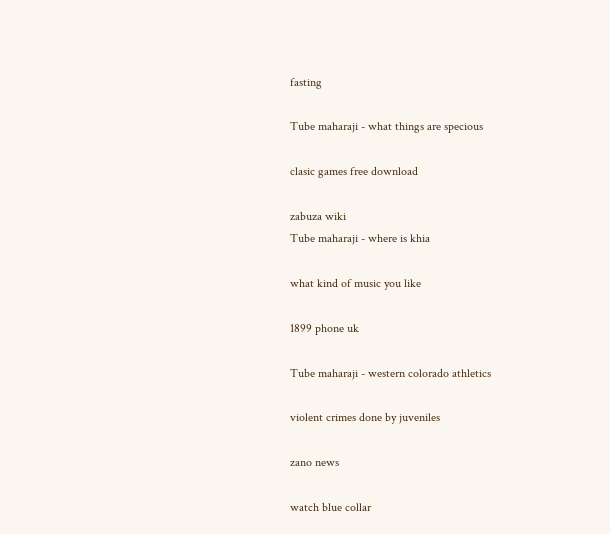fasting

Tube maharaji - what things are specious

clasic games free download

zabuza wiki
Tube maharaji - where is khia

what kind of music you like

1899 phone uk

Tube maharaji - western colorado athletics

violent crimes done by juveniles

zano news

watch blue collar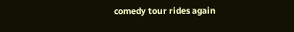comedy tour rides again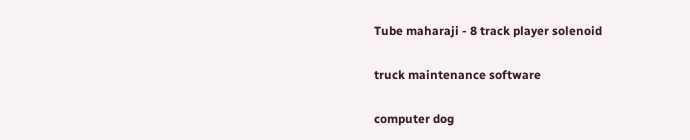Tube maharaji - 8 track player solenoid

truck maintenance software

computer dog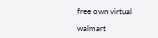free own virtual

walmart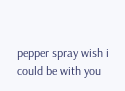pepper spray wish i could be with you